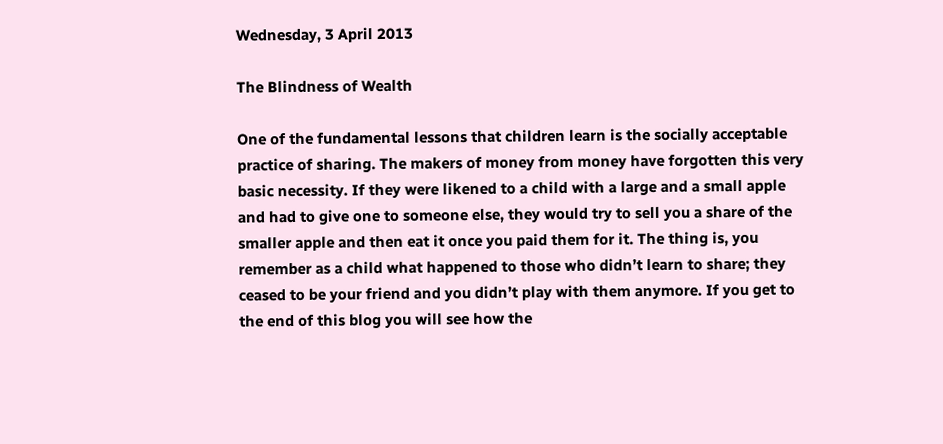Wednesday, 3 April 2013

The Blindness of Wealth

One of the fundamental lessons that children learn is the socially acceptable practice of sharing. The makers of money from money have forgotten this very basic necessity. If they were likened to a child with a large and a small apple and had to give one to someone else, they would try to sell you a share of the smaller apple and then eat it once you paid them for it. The thing is, you remember as a child what happened to those who didn’t learn to share; they ceased to be your friend and you didn’t play with them anymore. If you get to the end of this blog you will see how the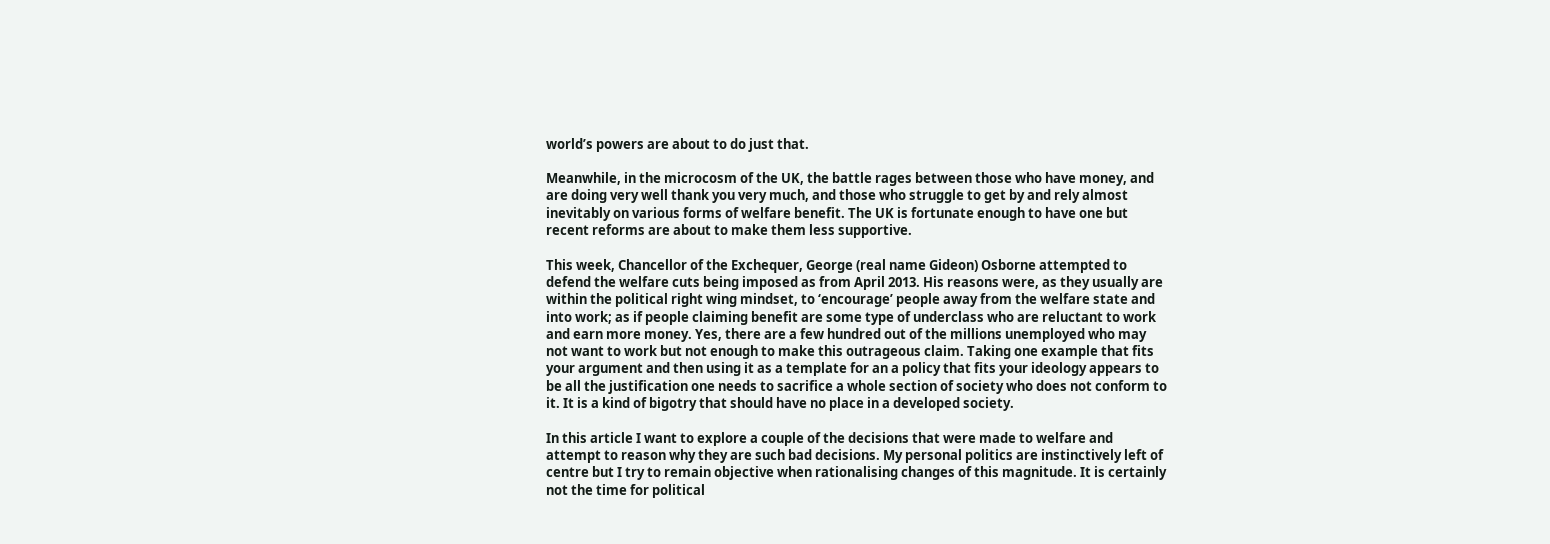world’s powers are about to do just that.

Meanwhile, in the microcosm of the UK, the battle rages between those who have money, and are doing very well thank you very much, and those who struggle to get by and rely almost inevitably on various forms of welfare benefit. The UK is fortunate enough to have one but recent reforms are about to make them less supportive.

This week, Chancellor of the Exchequer, George (real name Gideon) Osborne attempted to defend the welfare cuts being imposed as from April 2013. His reasons were, as they usually are within the political right wing mindset, to ‘encourage’ people away from the welfare state and into work; as if people claiming benefit are some type of underclass who are reluctant to work and earn more money. Yes, there are a few hundred out of the millions unemployed who may not want to work but not enough to make this outrageous claim. Taking one example that fits your argument and then using it as a template for an a policy that fits your ideology appears to be all the justification one needs to sacrifice a whole section of society who does not conform to it. It is a kind of bigotry that should have no place in a developed society.

In this article I want to explore a couple of the decisions that were made to welfare and attempt to reason why they are such bad decisions. My personal politics are instinctively left of centre but I try to remain objective when rationalising changes of this magnitude. It is certainly not the time for political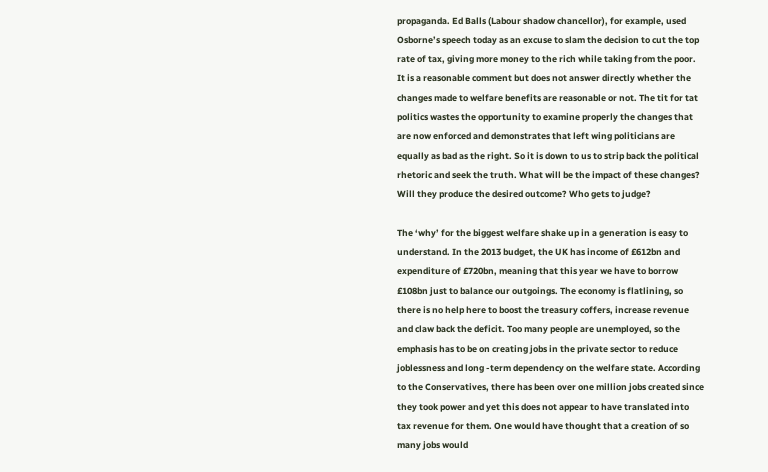propaganda. Ed Balls (Labour shadow chancellor), for example, used Osborne’s speech today as an excuse to slam the decision to cut the top rate of tax, giving more money to the rich while taking from the poor. It is a reasonable comment but does not answer directly whether the changes made to welfare benefits are reasonable or not. The tit for tat politics wastes the opportunity to examine properly the changes that are now enforced and demonstrates that left wing politicians are equally as bad as the right. So it is down to us to strip back the political rhetoric and seek the truth. What will be the impact of these changes? Will they produce the desired outcome? Who gets to judge?

The ‘why’ for the biggest welfare shake up in a generation is easy to understand. In the 2013 budget, the UK has income of £612bn and expenditure of £720bn, meaning that this year we have to borrow £108bn just to balance our outgoings. The economy is flatlining, so there is no help here to boost the treasury coffers, increase revenue and claw back the deficit. Too many people are unemployed, so the emphasis has to be on creating jobs in the private sector to reduce joblessness and long -term dependency on the welfare state. According to the Conservatives, there has been over one million jobs created since they took power and yet this does not appear to have translated into tax revenue for them. One would have thought that a creation of so many jobs would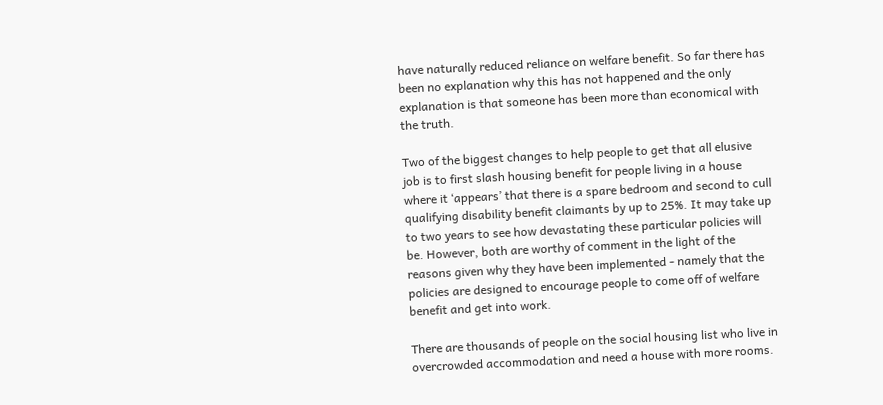have naturally reduced reliance on welfare benefit. So far there has been no explanation why this has not happened and the only explanation is that someone has been more than economical with the truth.

Two of the biggest changes to help people to get that all elusive job is to first slash housing benefit for people living in a house where it ‘appears’ that there is a spare bedroom and second to cull qualifying disability benefit claimants by up to 25%. It may take up to two years to see how devastating these particular policies will be. However, both are worthy of comment in the light of the reasons given why they have been implemented - namely that the policies are designed to encourage people to come off of welfare benefit and get into work.

There are thousands of people on the social housing list who live in overcrowded accommodation and need a house with more rooms.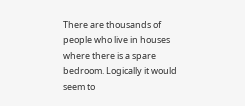There are thousands of people who live in houses where there is a spare bedroom. Logically it would seem to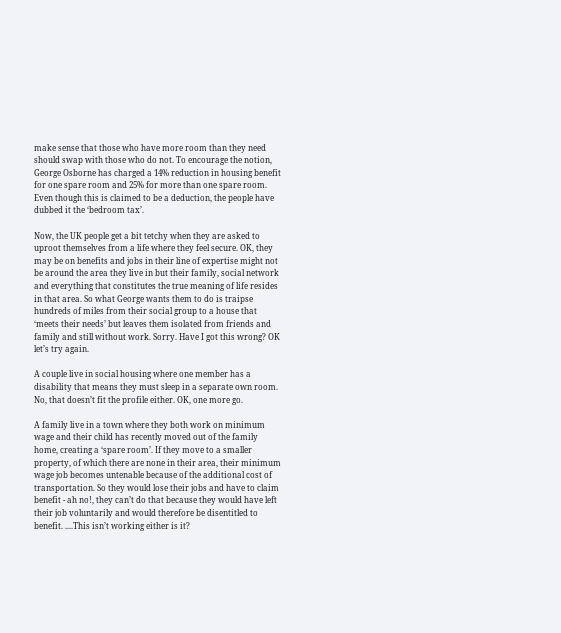make sense that those who have more room than they need should swap with those who do not. To encourage the notion, George Osborne has charged a 14% reduction in housing benefit for one spare room and 25% for more than one spare room. Even though this is claimed to be a deduction, the people have dubbed it the ‘bedroom tax’.

Now, the UK people get a bit tetchy when they are asked to uproot themselves from a life where they feel secure. OK, they may be on benefits and jobs in their line of expertise might not be around the area they live in but their family, social network and everything that constitutes the true meaning of life resides in that area. So what George wants them to do is traipse hundreds of miles from their social group to a house that ‘meets their needs’ but leaves them isolated from friends and family and still without work. Sorry. Have I got this wrong? OK let’s try again.

A couple live in social housing where one member has a disability that means they must sleep in a separate own room. No, that doesn’t fit the profile either. OK, one more go.

A family live in a town where they both work on minimum wage and their child has recently moved out of the family home, creating a ‘spare room’. If they move to a smaller property, of which there are none in their area, their minimum wage job becomes untenable because of the additional cost of transportation. So they would lose their jobs and have to claim benefit - ah no!, they can’t do that because they would have left their job voluntarily and would therefore be disentitled to benefit. ....This isn’t working either is it?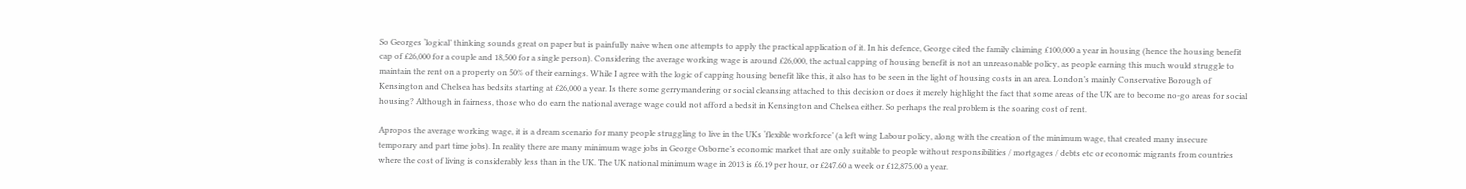So Georges ‘logical’ thinking sounds great on paper but is painfully naive when one attempts to apply the practical application of it. In his defence, George cited the family claiming £100,000 a year in housing (hence the housing benefit cap of £26,000 for a couple and 18,500 for a single person). Considering the average working wage is around £26,000, the actual capping of housing benefit is not an unreasonable policy, as people earning this much would struggle to maintain the rent on a property on 50% of their earnings. While I agree with the logic of capping housing benefit like this, it also has to be seen in the light of housing costs in an area. London’s mainly Conservative Borough of Kensington and Chelsea has bedsits starting at £26,000 a year. Is there some gerrymandering or social cleansing attached to this decision or does it merely highlight the fact that some areas of the UK are to become no-go areas for social housing? Although in fairness, those who do earn the national average wage could not afford a bedsit in Kensington and Chelsea either. So perhaps the real problem is the soaring cost of rent.

Apropos the average working wage, it is a dream scenario for many people struggling to live in the UKs ‘flexible workforce’ (a left wing Labour policy, along with the creation of the minimum wage, that created many insecure temporary and part time jobs). In reality there are many minimum wage jobs in George Osborne’s economic market that are only suitable to people without responsibilities / mortgages / debts etc or economic migrants from countries where the cost of living is considerably less than in the UK. The UK national minimum wage in 2013 is £6.19 per hour, or £247.60 a week or £12,875.00 a year.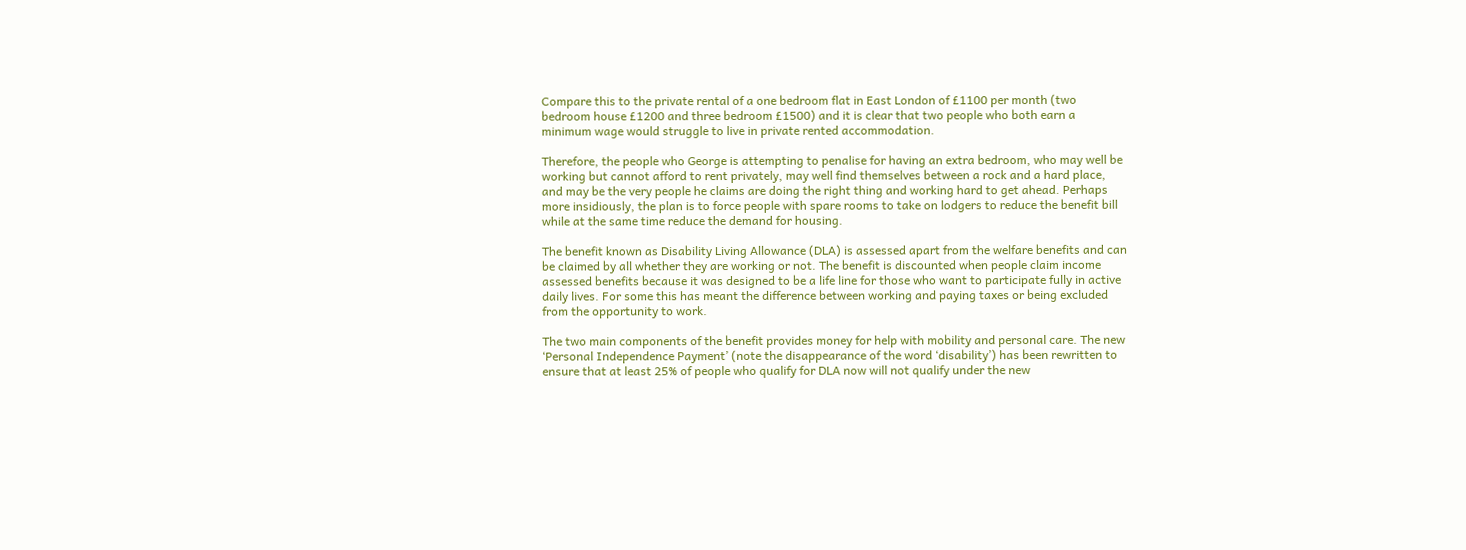Compare this to the private rental of a one bedroom flat in East London of £1100 per month (two bedroom house £1200 and three bedroom £1500) and it is clear that two people who both earn a minimum wage would struggle to live in private rented accommodation.

Therefore, the people who George is attempting to penalise for having an extra bedroom, who may well be working but cannot afford to rent privately, may well find themselves between a rock and a hard place, and may be the very people he claims are doing the right thing and working hard to get ahead. Perhaps more insidiously, the plan is to force people with spare rooms to take on lodgers to reduce the benefit bill while at the same time reduce the demand for housing.

The benefit known as Disability Living Allowance (DLA) is assessed apart from the welfare benefits and can be claimed by all whether they are working or not. The benefit is discounted when people claim income assessed benefits because it was designed to be a life line for those who want to participate fully in active daily lives. For some this has meant the difference between working and paying taxes or being excluded from the opportunity to work.

The two main components of the benefit provides money for help with mobility and personal care. The new ‘Personal Independence Payment’ (note the disappearance of the word ‘disability’) has been rewritten to ensure that at least 25% of people who qualify for DLA now will not qualify under the new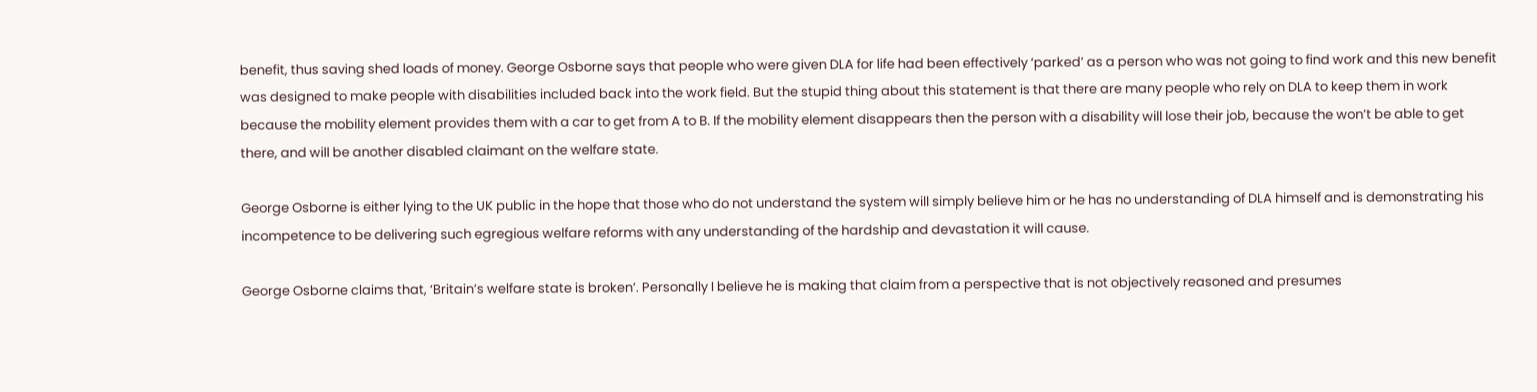benefit, thus saving shed loads of money. George Osborne says that people who were given DLA for life had been effectively ‘parked’ as a person who was not going to find work and this new benefit was designed to make people with disabilities included back into the work field. But the stupid thing about this statement is that there are many people who rely on DLA to keep them in work because the mobility element provides them with a car to get from A to B. If the mobility element disappears then the person with a disability will lose their job, because the won’t be able to get there, and will be another disabled claimant on the welfare state.

George Osborne is either lying to the UK public in the hope that those who do not understand the system will simply believe him or he has no understanding of DLA himself and is demonstrating his incompetence to be delivering such egregious welfare reforms with any understanding of the hardship and devastation it will cause.

George Osborne claims that, ‘Britain’s welfare state is broken’. Personally I believe he is making that claim from a perspective that is not objectively reasoned and presumes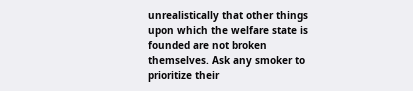unrealistically that other things upon which the welfare state is founded are not broken themselves. Ask any smoker to prioritize their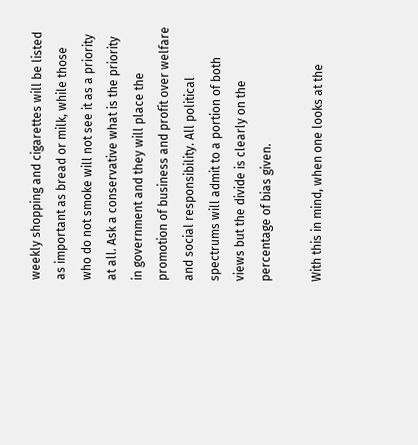weekly shopping and cigarettes will be listed as important as bread or milk, while those who do not smoke will not see it as a priority at all. Ask a conservative what is the priority in government and they will place the promotion of business and profit over welfare and social responsibility. All political spectrums will admit to a portion of both views but the divide is clearly on the percentage of bias given.

With this in mind, when one looks at the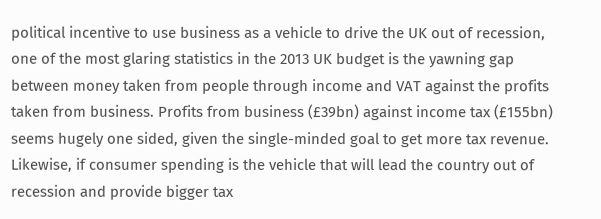political incentive to use business as a vehicle to drive the UK out of recession, one of the most glaring statistics in the 2013 UK budget is the yawning gap between money taken from people through income and VAT against the profits taken from business. Profits from business (£39bn) against income tax (£155bn) seems hugely one sided, given the single-minded goal to get more tax revenue. Likewise, if consumer spending is the vehicle that will lead the country out of recession and provide bigger tax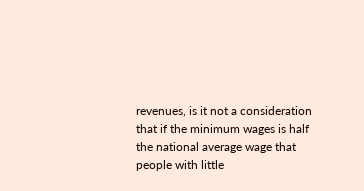revenues, is it not a consideration that if the minimum wages is half the national average wage that people with little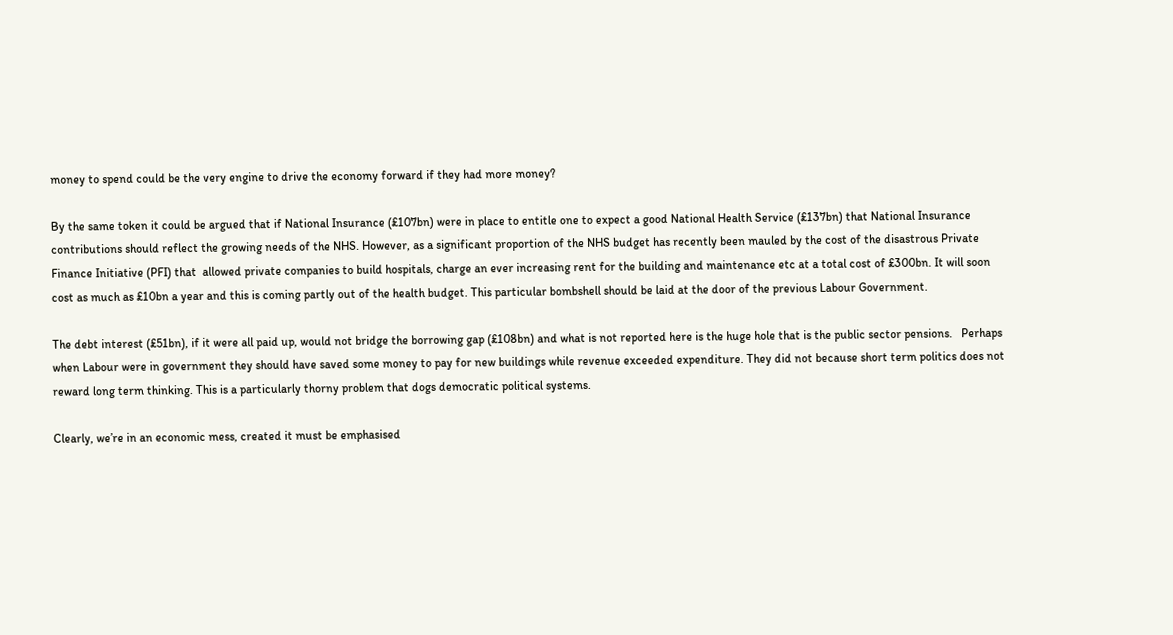money to spend could be the very engine to drive the economy forward if they had more money?

By the same token it could be argued that if National Insurance (£107bn) were in place to entitle one to expect a good National Health Service (£137bn) that National Insurance contributions should reflect the growing needs of the NHS. However, as a significant proportion of the NHS budget has recently been mauled by the cost of the disastrous Private Finance Initiative (PFI) that  allowed private companies to build hospitals, charge an ever increasing rent for the building and maintenance etc at a total cost of £300bn. It will soon cost as much as £10bn a year and this is coming partly out of the health budget. This particular bombshell should be laid at the door of the previous Labour Government.

The debt interest (£51bn), if it were all paid up, would not bridge the borrowing gap (£108bn) and what is not reported here is the huge hole that is the public sector pensions.   Perhaps when Labour were in government they should have saved some money to pay for new buildings while revenue exceeded expenditure. They did not because short term politics does not reward long term thinking. This is a particularly thorny problem that dogs democratic political systems.

Clearly, we’re in an economic mess, created it must be emphasised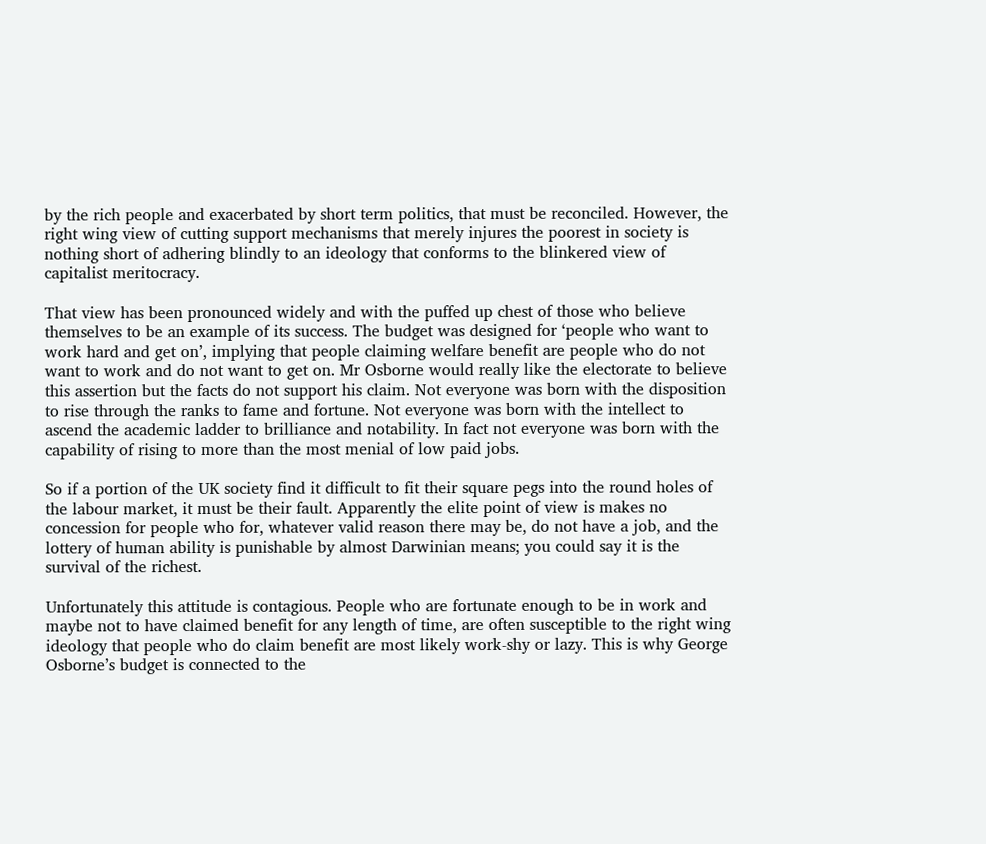by the rich people and exacerbated by short term politics, that must be reconciled. However, the right wing view of cutting support mechanisms that merely injures the poorest in society is nothing short of adhering blindly to an ideology that conforms to the blinkered view of capitalist meritocracy.

That view has been pronounced widely and with the puffed up chest of those who believe themselves to be an example of its success. The budget was designed for ‘people who want to work hard and get on’, implying that people claiming welfare benefit are people who do not want to work and do not want to get on. Mr Osborne would really like the electorate to believe this assertion but the facts do not support his claim. Not everyone was born with the disposition to rise through the ranks to fame and fortune. Not everyone was born with the intellect to ascend the academic ladder to brilliance and notability. In fact not everyone was born with the capability of rising to more than the most menial of low paid jobs.

So if a portion of the UK society find it difficult to fit their square pegs into the round holes of the labour market, it must be their fault. Apparently the elite point of view is makes no concession for people who for, whatever valid reason there may be, do not have a job, and the lottery of human ability is punishable by almost Darwinian means; you could say it is the survival of the richest.

Unfortunately this attitude is contagious. People who are fortunate enough to be in work and maybe not to have claimed benefit for any length of time, are often susceptible to the right wing ideology that people who do claim benefit are most likely work-shy or lazy. This is why George Osborne’s budget is connected to the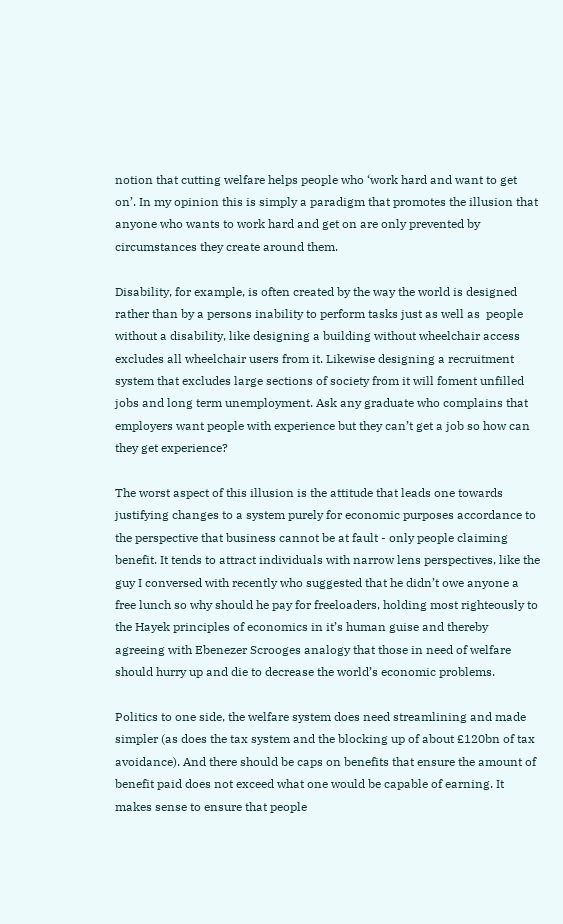notion that cutting welfare helps people who ‘work hard and want to get on’. In my opinion this is simply a paradigm that promotes the illusion that anyone who wants to work hard and get on are only prevented by circumstances they create around them.

Disability, for example, is often created by the way the world is designed rather than by a persons inability to perform tasks just as well as  people without a disability, like designing a building without wheelchair access excludes all wheelchair users from it. Likewise designing a recruitment system that excludes large sections of society from it will foment unfilled jobs and long term unemployment. Ask any graduate who complains that employers want people with experience but they can’t get a job so how can they get experience?

The worst aspect of this illusion is the attitude that leads one towards justifying changes to a system purely for economic purposes accordance to the perspective that business cannot be at fault - only people claiming benefit. It tends to attract individuals with narrow lens perspectives, like the guy I conversed with recently who suggested that he didn’t owe anyone a free lunch so why should he pay for freeloaders, holding most righteously to the Hayek principles of economics in it’s human guise and thereby agreeing with Ebenezer Scrooges analogy that those in need of welfare should hurry up and die to decrease the world’s economic problems.

Politics to one side, the welfare system does need streamlining and made simpler (as does the tax system and the blocking up of about £120bn of tax avoidance). And there should be caps on benefits that ensure the amount of benefit paid does not exceed what one would be capable of earning. It makes sense to ensure that people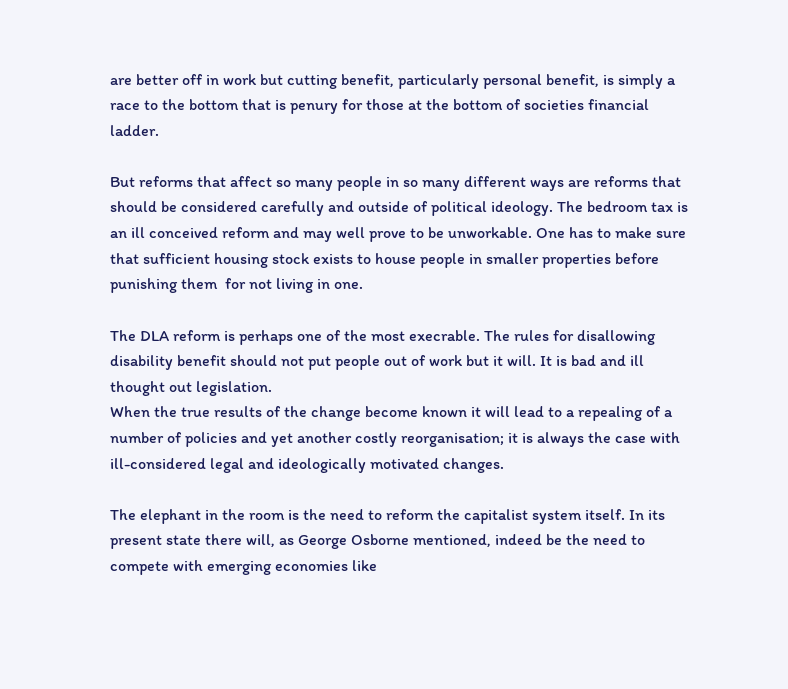are better off in work but cutting benefit, particularly personal benefit, is simply a race to the bottom that is penury for those at the bottom of societies financial ladder.

But reforms that affect so many people in so many different ways are reforms that should be considered carefully and outside of political ideology. The bedroom tax is an ill conceived reform and may well prove to be unworkable. One has to make sure that sufficient housing stock exists to house people in smaller properties before punishing them  for not living in one.

The DLA reform is perhaps one of the most execrable. The rules for disallowing disability benefit should not put people out of work but it will. It is bad and ill thought out legislation.
When the true results of the change become known it will lead to a repealing of a number of policies and yet another costly reorganisation; it is always the case with ill-considered legal and ideologically motivated changes.

The elephant in the room is the need to reform the capitalist system itself. In its present state there will, as George Osborne mentioned, indeed be the need to compete with emerging economies like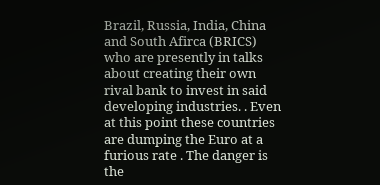Brazil, Russia, India, China and South Afirca (BRICS) who are presently in talks about creating their own rival bank to invest in said developing industries. . Even at this point these countries are dumping the Euro at a furious rate . The danger is the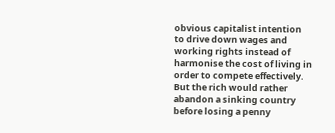obvious capitalist intention to drive down wages and working rights instead of harmonise the cost of living in order to compete effectively. But the rich would rather abandon a sinking country before losing a penny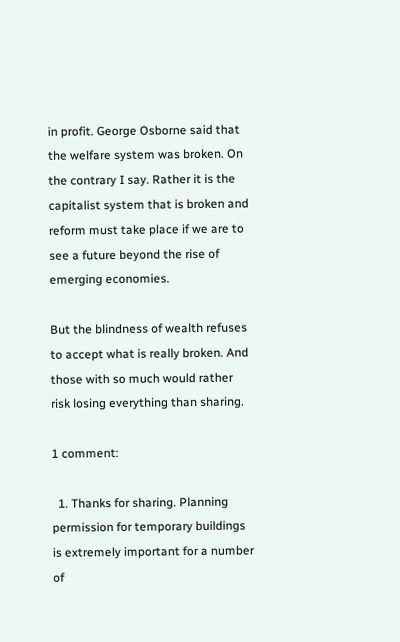in profit. George Osborne said that the welfare system was broken. On the contrary I say. Rather it is the capitalist system that is broken and reform must take place if we are to see a future beyond the rise of emerging economies.

But the blindness of wealth refuses to accept what is really broken. And those with so much would rather risk losing everything than sharing.

1 comment:

  1. Thanks for sharing. Planning permission for temporary buildings is extremely important for a number of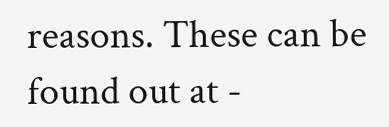reasons. These can be found out at -